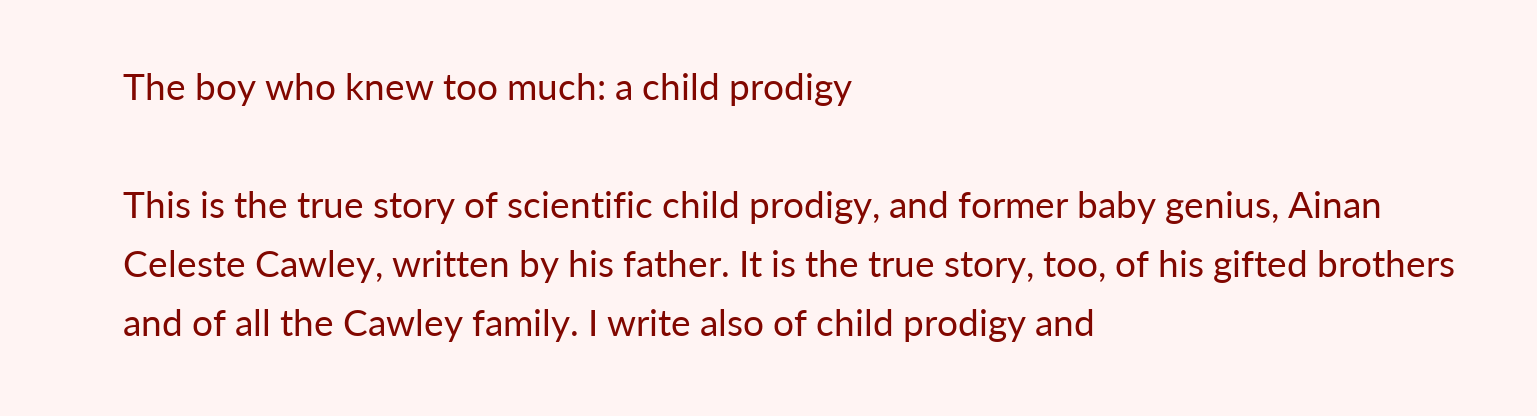The boy who knew too much: a child prodigy

This is the true story of scientific child prodigy, and former baby genius, Ainan Celeste Cawley, written by his father. It is the true story, too, of his gifted brothers and of all the Cawley family. I write also of child prodigy and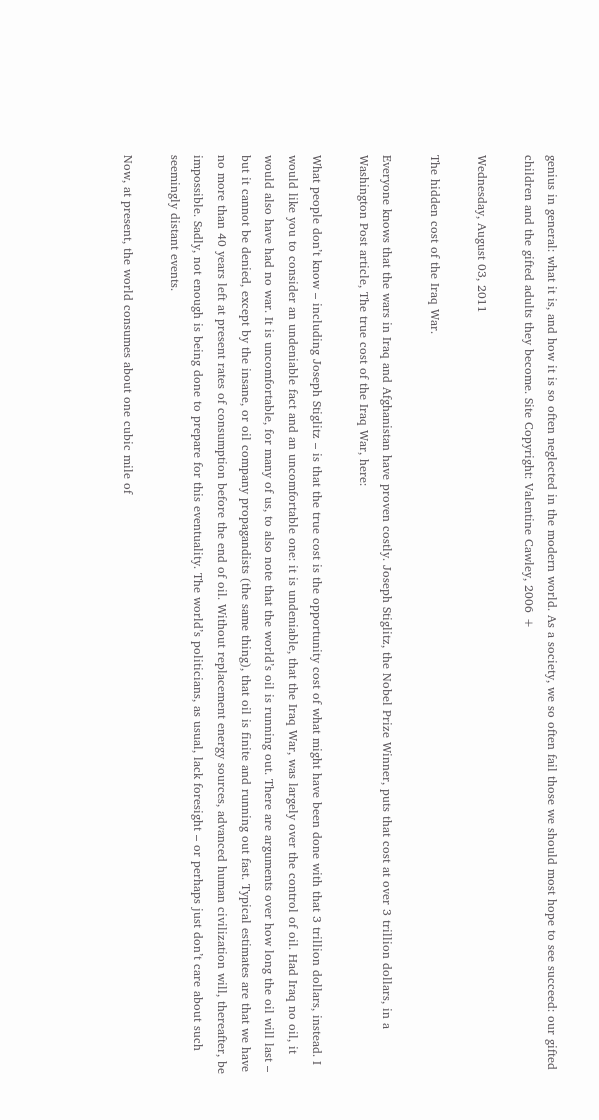genius in general: what it is, and how it is so often neglected in the modern world. As a society, we so often fail those we should most hope to see succeed: our gifted children and the gifted adults they become. Site Copyright: Valentine Cawley, 2006 +

Wednesday, August 03, 2011

The hidden cost of the Iraq War.

Everyone knows that the wars in Iraq and Afghanistan have proven costly. Joseph Stiglitz, the Nobel Prize Winner, puts that cost at over 3 trillion dollars, in a Washington Post article, The true cost of the Iraq War, here:

What people don’t know – including Joseph Stiglitz – is that the true cost is the opportunity cost of what might have been done with that 3 trillion dollars, instead. I would like you to consider an undeniable fact and an uncomfortable one: it is undeniable, that the Iraq War, was largely over the control of oil. Had Iraq no oil, it would also have had no war. It is uncomfortable, for many of us, to also note that the world’s oil is running out. There are arguments over how long the oil will last – but it cannot be denied, except by the insane, or oil company propagandists (the same thing), that oil is finite and running out fast. Typical estimates are that we have no more than 40 years left at present rates of consumption before the end of oil. Without replacement energy sources, advanced human civilization will, thereafter, be impossible. Sadly, not enough is being done to prepare for this eventuality. The world’s politicians, as usual, lack foresight – or perhaps just don’t care about such seemingly distant events.

Now, at present, the world consumes about one cubic mile of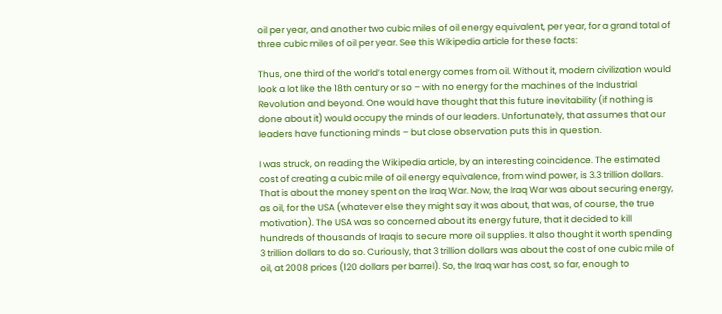oil per year, and another two cubic miles of oil energy equivalent, per year, for a grand total of three cubic miles of oil per year. See this Wikipedia article for these facts:

Thus, one third of the world’s total energy comes from oil. Without it, modern civilization would look a lot like the 18th century or so – with no energy for the machines of the Industrial Revolution and beyond. One would have thought that this future inevitability (if nothing is done about it) would occupy the minds of our leaders. Unfortunately, that assumes that our leaders have functioning minds – but close observation puts this in question.

I was struck, on reading the Wikipedia article, by an interesting coincidence. The estimated cost of creating a cubic mile of oil energy equivalence, from wind power, is 3.3 trillion dollars. That is about the money spent on the Iraq War. Now, the Iraq War was about securing energy, as oil, for the USA (whatever else they might say it was about, that was, of course, the true motivation). The USA was so concerned about its energy future, that it decided to kill hundreds of thousands of Iraqis to secure more oil supplies. It also thought it worth spending 3 trillion dollars to do so. Curiously, that 3 trillion dollars was about the cost of one cubic mile of oil, at 2008 prices (120 dollars per barrel). So, the Iraq war has cost, so far, enough to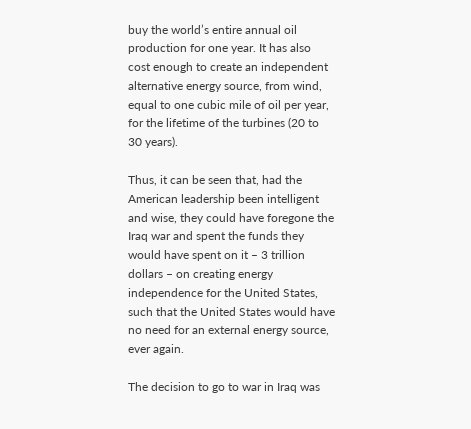buy the world’s entire annual oil production for one year. It has also cost enough to create an independent alternative energy source, from wind, equal to one cubic mile of oil per year, for the lifetime of the turbines (20 to 30 years).

Thus, it can be seen that, had the American leadership been intelligent and wise, they could have foregone the Iraq war and spent the funds they would have spent on it – 3 trillion dollars – on creating energy independence for the United States, such that the United States would have no need for an external energy source, ever again.

The decision to go to war in Iraq was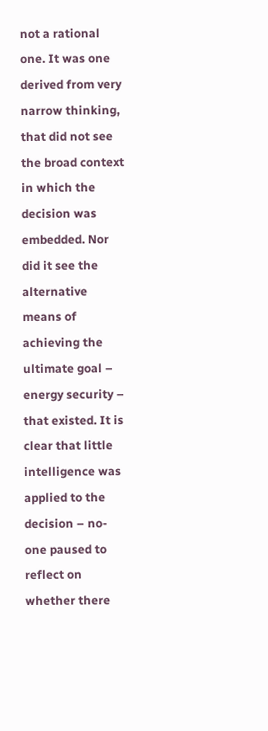not a rational one. It was one derived from very narrow thinking, that did not see the broad context in which the decision was embedded. Nor did it see the alternative means of achieving the ultimate goal – energy security – that existed. It is clear that little intelligence was applied to the decision – no-one paused to reflect on whether there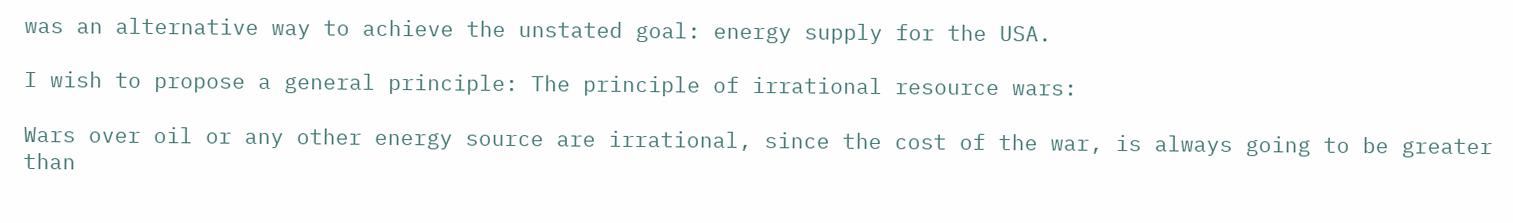was an alternative way to achieve the unstated goal: energy supply for the USA.

I wish to propose a general principle: The principle of irrational resource wars:

Wars over oil or any other energy source are irrational, since the cost of the war, is always going to be greater than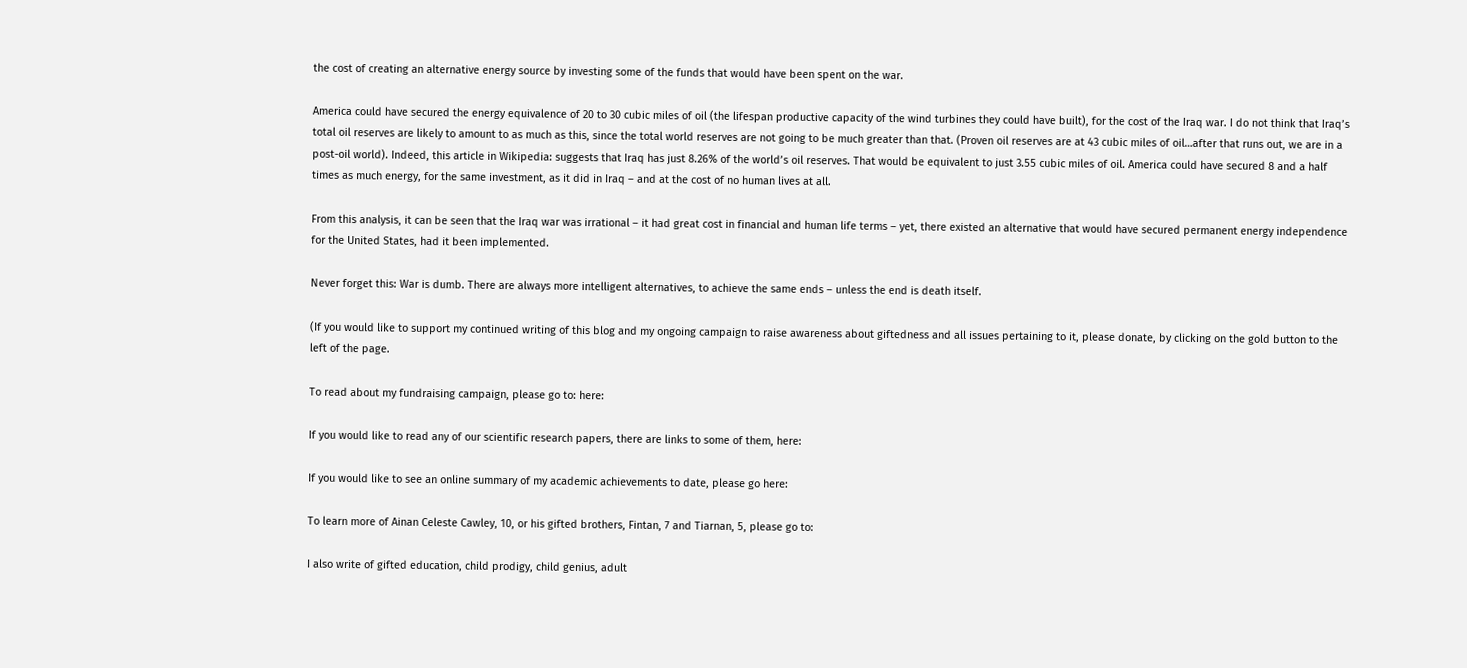the cost of creating an alternative energy source by investing some of the funds that would have been spent on the war.

America could have secured the energy equivalence of 20 to 30 cubic miles of oil (the lifespan productive capacity of the wind turbines they could have built), for the cost of the Iraq war. I do not think that Iraq’s total oil reserves are likely to amount to as much as this, since the total world reserves are not going to be much greater than that. (Proven oil reserves are at 43 cubic miles of oil…after that runs out, we are in a post-oil world). Indeed, this article in Wikipedia: suggests that Iraq has just 8.26% of the world’s oil reserves. That would be equivalent to just 3.55 cubic miles of oil. America could have secured 8 and a half times as much energy, for the same investment, as it did in Iraq – and at the cost of no human lives at all.

From this analysis, it can be seen that the Iraq war was irrational – it had great cost in financial and human life terms – yet, there existed an alternative that would have secured permanent energy independence for the United States, had it been implemented.

Never forget this: War is dumb. There are always more intelligent alternatives, to achieve the same ends – unless the end is death itself.

(If you would like to support my continued writing of this blog and my ongoing campaign to raise awareness about giftedness and all issues pertaining to it, please donate, by clicking on the gold button to the left of the page.

To read about my fundraising campaign, please go to: here:

If you would like to read any of our scientific research papers, there are links to some of them, here:

If you would like to see an online summary of my academic achievements to date, please go here:

To learn more of Ainan Celeste Cawley, 10, or his gifted brothers, Fintan, 7 and Tiarnan, 5, please go to:

I also write of gifted education, child prodigy, child genius, adult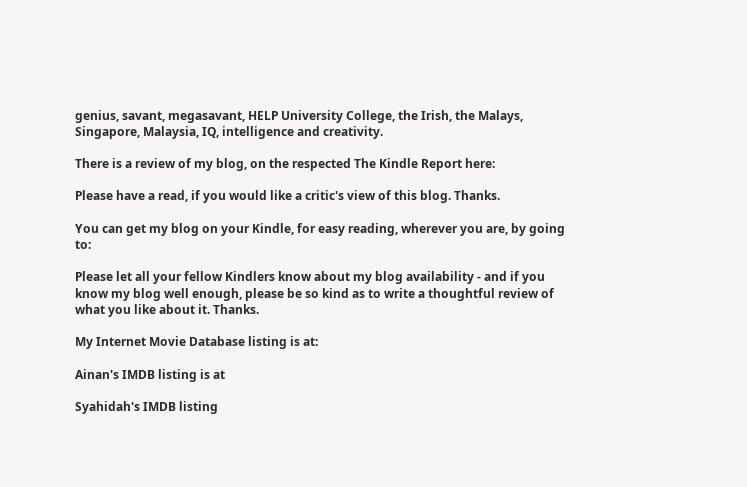genius, savant, megasavant, HELP University College, the Irish, the Malays, Singapore, Malaysia, IQ, intelligence and creativity.

There is a review of my blog, on the respected The Kindle Report here:

Please have a read, if you would like a critic's view of this blog. Thanks.

You can get my blog on your Kindle, for easy reading, wherever you are, by going to:

Please let all your fellow Kindlers know about my blog availability - and if you know my blog well enough, please be so kind as to write a thoughtful review of what you like about it. Thanks.

My Internet Movie Database listing is at:

Ainan's IMDB listing is at

Syahidah's IMDB listing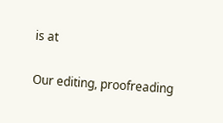is at

Our editing, proofreading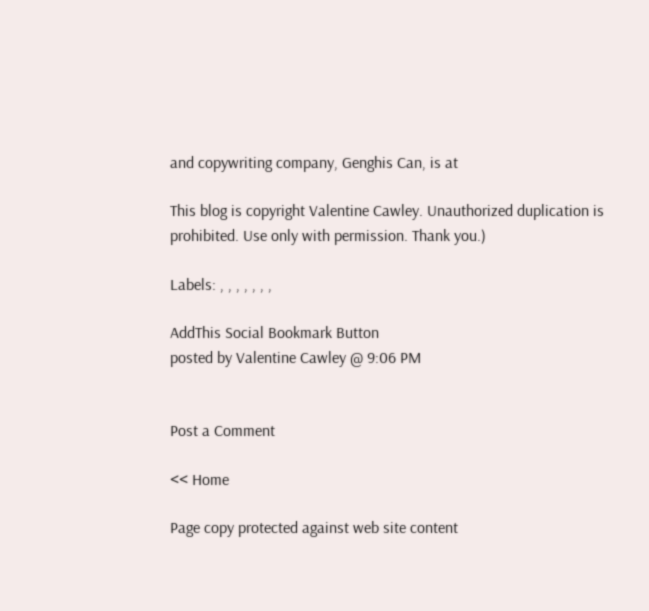and copywriting company, Genghis Can, is at

This blog is copyright Valentine Cawley. Unauthorized duplication is prohibited. Use only with permission. Thank you.)

Labels: , , , , , , ,

AddThis Social Bookmark Button
posted by Valentine Cawley @ 9:06 PM


Post a Comment

<< Home

Page copy protected against web site content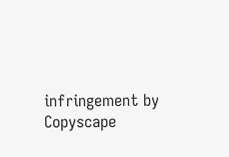infringement by Copyscape